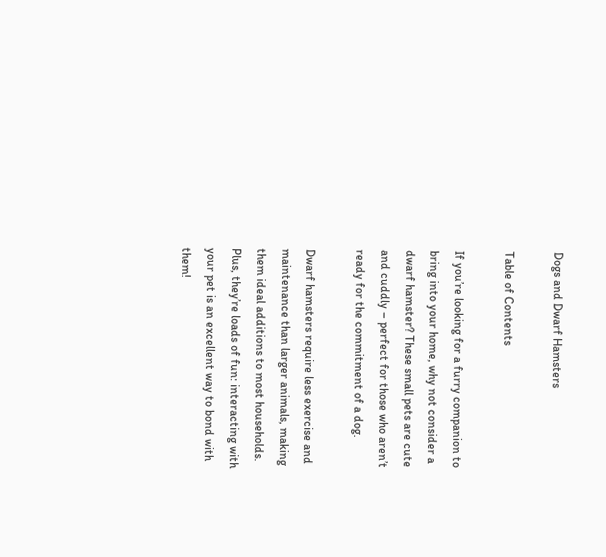Dogs and Dwarf Hamsters

Table of Contents

If you’re looking for a furry companion to bring into your home, why not consider a dwarf hamster? These small pets are cute and cuddly – perfect for those who aren’t ready for the commitment of a dog.

Dwarf hamsters require less exercise and maintenance than larger animals, making them ideal additions to most households. Plus, they’re loads of fun: interacting with your pet is an excellent way to bond with them!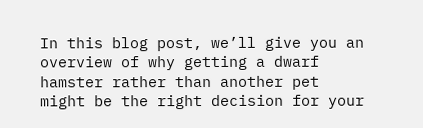In this blog post, we’ll give you an overview of why getting a dwarf hamster rather than another pet might be the right decision for your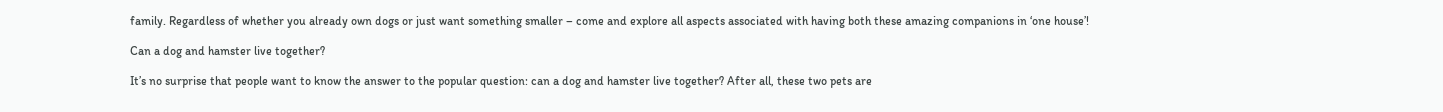family. Regardless of whether you already own dogs or just want something smaller – come and explore all aspects associated with having both these amazing companions in ‘one house’!

Can a dog and hamster live together?

It’s no surprise that people want to know the answer to the popular question: can a dog and hamster live together? After all, these two pets are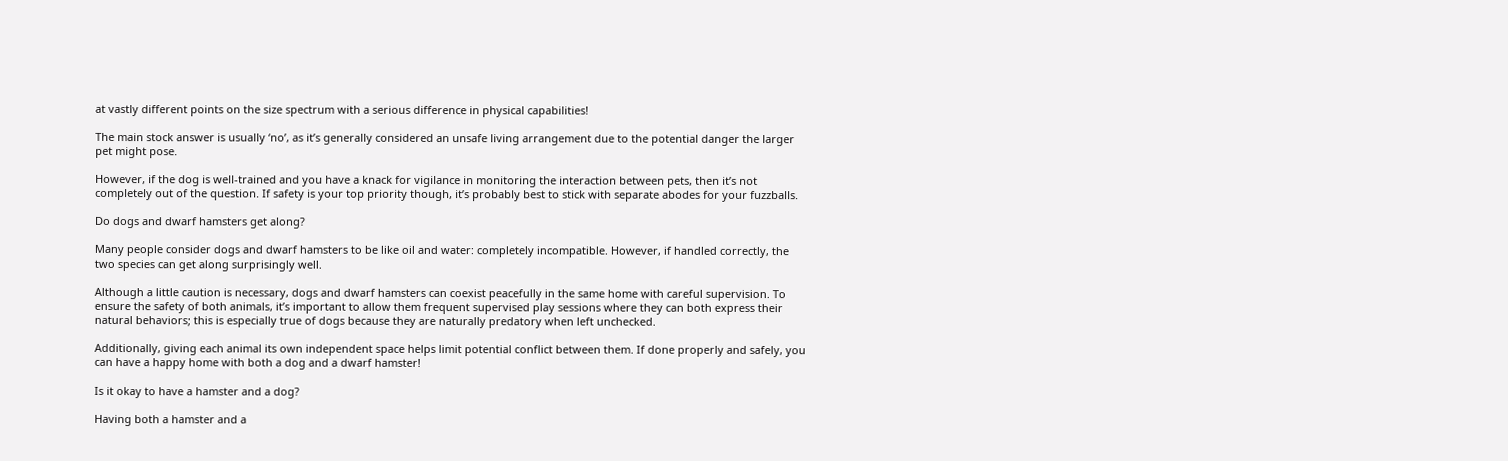at vastly different points on the size spectrum with a serious difference in physical capabilities!

The main stock answer is usually ‘no’, as it’s generally considered an unsafe living arrangement due to the potential danger the larger pet might pose.

However, if the dog is well-trained and you have a knack for vigilance in monitoring the interaction between pets, then it’s not completely out of the question. If safety is your top priority though, it’s probably best to stick with separate abodes for your fuzzballs.

Do dogs and dwarf hamsters get along?

Many people consider dogs and dwarf hamsters to be like oil and water: completely incompatible. However, if handled correctly, the two species can get along surprisingly well.

Although a little caution is necessary, dogs and dwarf hamsters can coexist peacefully in the same home with careful supervision. To ensure the safety of both animals, it’s important to allow them frequent supervised play sessions where they can both express their natural behaviors; this is especially true of dogs because they are naturally predatory when left unchecked.

Additionally, giving each animal its own independent space helps limit potential conflict between them. If done properly and safely, you can have a happy home with both a dog and a dwarf hamster!

Is it okay to have a hamster and a dog?

Having both a hamster and a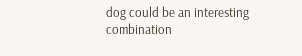dog could be an interesting combination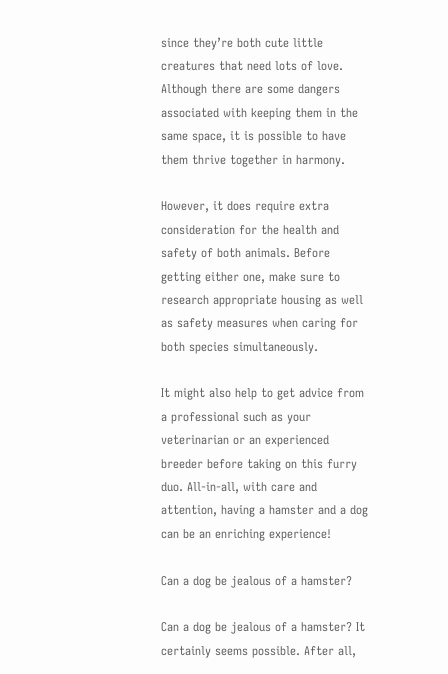since they’re both cute little creatures that need lots of love. Although there are some dangers associated with keeping them in the same space, it is possible to have them thrive together in harmony.

However, it does require extra consideration for the health and safety of both animals. Before getting either one, make sure to research appropriate housing as well as safety measures when caring for both species simultaneously.

It might also help to get advice from a professional such as your veterinarian or an experienced breeder before taking on this furry duo. All-in-all, with care and attention, having a hamster and a dog can be an enriching experience!

Can a dog be jealous of a hamster?

Can a dog be jealous of a hamster? It certainly seems possible. After all,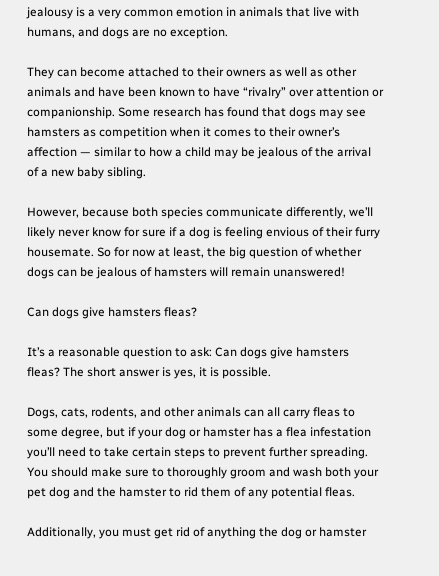jealousy is a very common emotion in animals that live with humans, and dogs are no exception.

They can become attached to their owners as well as other animals and have been known to have “rivalry” over attention or companionship. Some research has found that dogs may see hamsters as competition when it comes to their owner’s affection — similar to how a child may be jealous of the arrival of a new baby sibling.

However, because both species communicate differently, we’ll likely never know for sure if a dog is feeling envious of their furry housemate. So for now at least, the big question of whether dogs can be jealous of hamsters will remain unanswered!

Can dogs give hamsters fleas?

It’s a reasonable question to ask: Can dogs give hamsters fleas? The short answer is yes, it is possible.

Dogs, cats, rodents, and other animals can all carry fleas to some degree, but if your dog or hamster has a flea infestation you’ll need to take certain steps to prevent further spreading. You should make sure to thoroughly groom and wash both your pet dog and the hamster to rid them of any potential fleas.

Additionally, you must get rid of anything the dog or hamster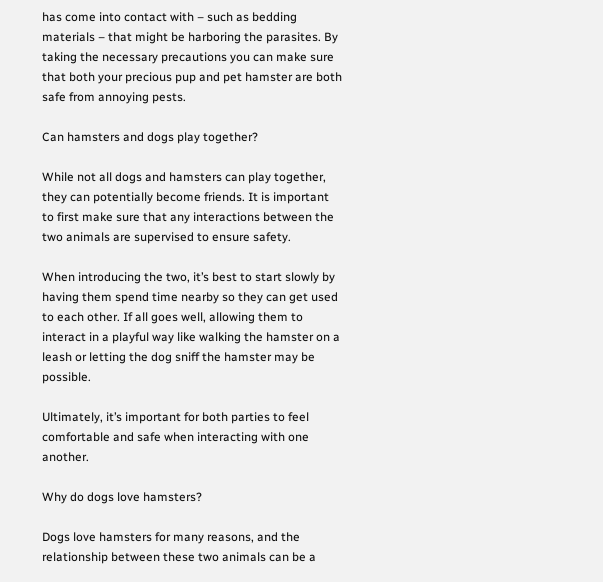has come into contact with – such as bedding materials – that might be harboring the parasites. By taking the necessary precautions you can make sure that both your precious pup and pet hamster are both safe from annoying pests.

Can hamsters and dogs play together?

While not all dogs and hamsters can play together, they can potentially become friends. It is important to first make sure that any interactions between the two animals are supervised to ensure safety.

When introducing the two, it’s best to start slowly by having them spend time nearby so they can get used to each other. If all goes well, allowing them to interact in a playful way like walking the hamster on a leash or letting the dog sniff the hamster may be possible.

Ultimately, it’s important for both parties to feel comfortable and safe when interacting with one another.

Why do dogs love hamsters?

Dogs love hamsters for many reasons, and the relationship between these two animals can be a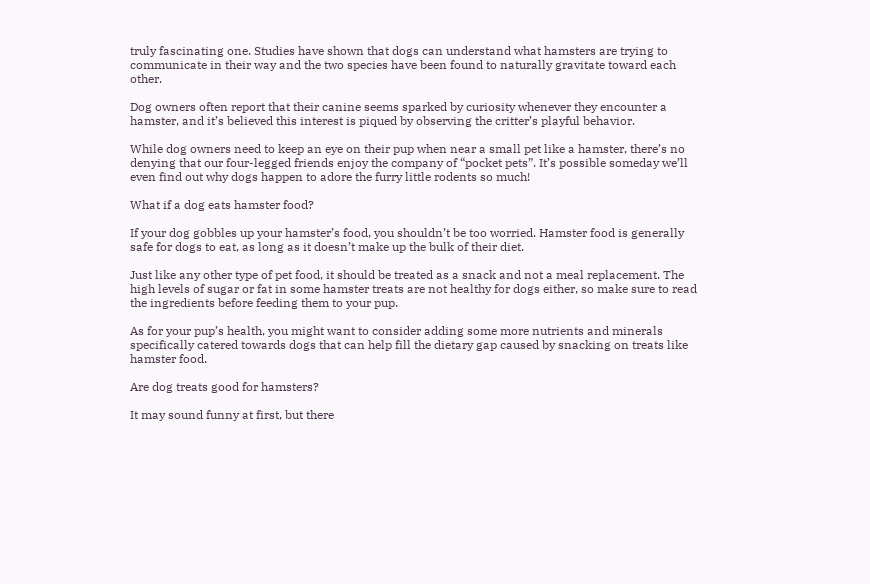truly fascinating one. Studies have shown that dogs can understand what hamsters are trying to communicate in their way and the two species have been found to naturally gravitate toward each other.

Dog owners often report that their canine seems sparked by curiosity whenever they encounter a hamster, and it’s believed this interest is piqued by observing the critter’s playful behavior.

While dog owners need to keep an eye on their pup when near a small pet like a hamster, there’s no denying that our four-legged friends enjoy the company of “pocket pets”. It’s possible someday we’ll even find out why dogs happen to adore the furry little rodents so much!

What if a dog eats hamster food?

If your dog gobbles up your hamster’s food, you shouldn’t be too worried. Hamster food is generally safe for dogs to eat, as long as it doesn’t make up the bulk of their diet.

Just like any other type of pet food, it should be treated as a snack and not a meal replacement. The high levels of sugar or fat in some hamster treats are not healthy for dogs either, so make sure to read the ingredients before feeding them to your pup.

As for your pup’s health, you might want to consider adding some more nutrients and minerals specifically catered towards dogs that can help fill the dietary gap caused by snacking on treats like hamster food.

Are dog treats good for hamsters?

It may sound funny at first, but there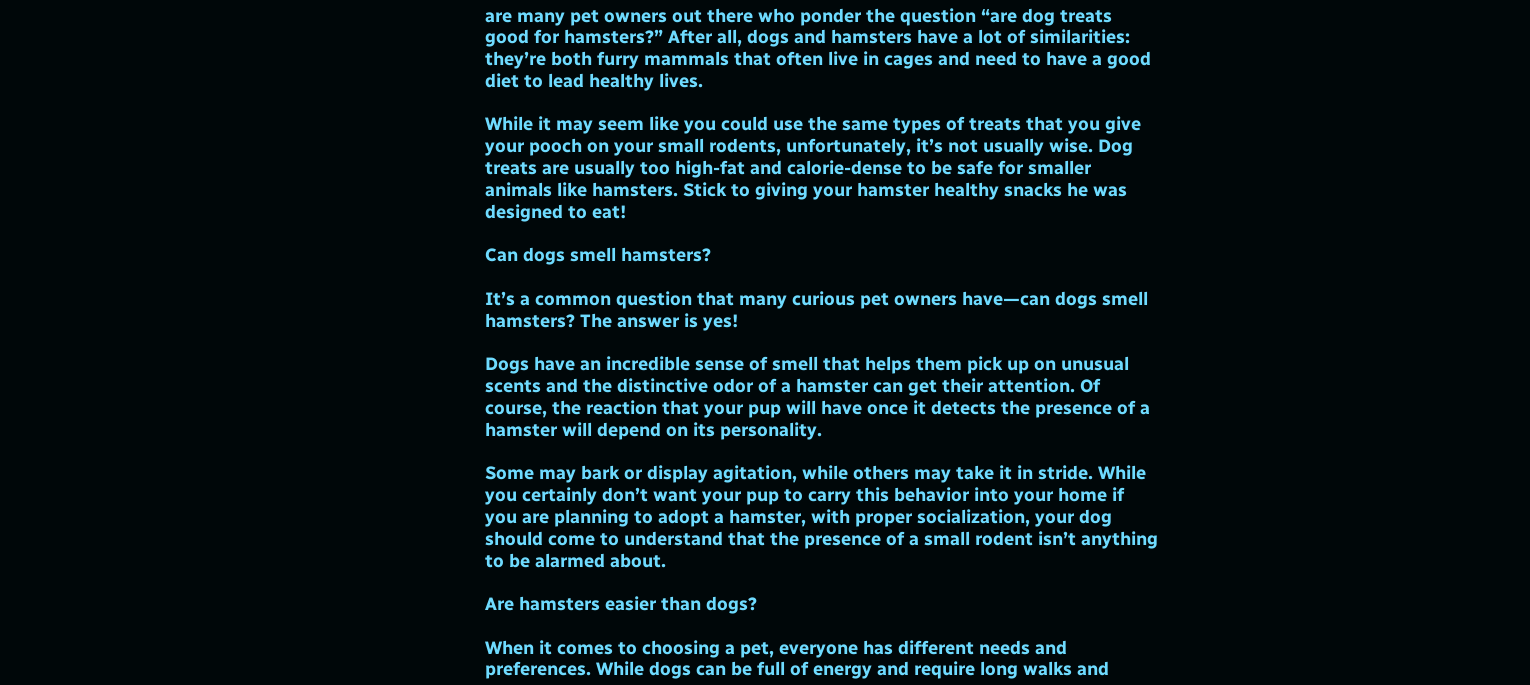are many pet owners out there who ponder the question “are dog treats good for hamsters?” After all, dogs and hamsters have a lot of similarities: they’re both furry mammals that often live in cages and need to have a good diet to lead healthy lives.

While it may seem like you could use the same types of treats that you give your pooch on your small rodents, unfortunately, it’s not usually wise. Dog treats are usually too high-fat and calorie-dense to be safe for smaller animals like hamsters. Stick to giving your hamster healthy snacks he was designed to eat!

Can dogs smell hamsters?

It’s a common question that many curious pet owners have—can dogs smell hamsters? The answer is yes!

Dogs have an incredible sense of smell that helps them pick up on unusual scents and the distinctive odor of a hamster can get their attention. Of course, the reaction that your pup will have once it detects the presence of a hamster will depend on its personality.

Some may bark or display agitation, while others may take it in stride. While you certainly don’t want your pup to carry this behavior into your home if you are planning to adopt a hamster, with proper socialization, your dog should come to understand that the presence of a small rodent isn’t anything to be alarmed about.

Are hamsters easier than dogs?

When it comes to choosing a pet, everyone has different needs and preferences. While dogs can be full of energy and require long walks and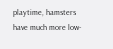playtime, hamsters have much more low-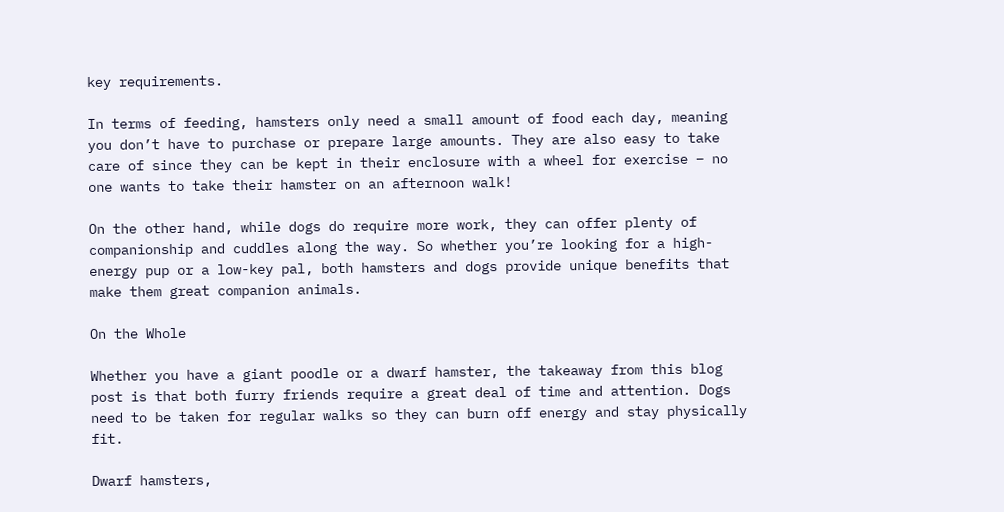key requirements.

In terms of feeding, hamsters only need a small amount of food each day, meaning you don’t have to purchase or prepare large amounts. They are also easy to take care of since they can be kept in their enclosure with a wheel for exercise – no one wants to take their hamster on an afternoon walk!

On the other hand, while dogs do require more work, they can offer plenty of companionship and cuddles along the way. So whether you’re looking for a high-energy pup or a low-key pal, both hamsters and dogs provide unique benefits that make them great companion animals.

On the Whole

Whether you have a giant poodle or a dwarf hamster, the takeaway from this blog post is that both furry friends require a great deal of time and attention. Dogs need to be taken for regular walks so they can burn off energy and stay physically fit.

Dwarf hamsters,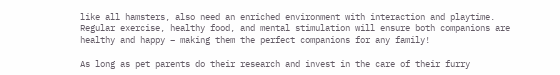like all hamsters, also need an enriched environment with interaction and playtime. Regular exercise, healthy food, and mental stimulation will ensure both companions are healthy and happy – making them the perfect companions for any family!

As long as pet parents do their research and invest in the care of their furry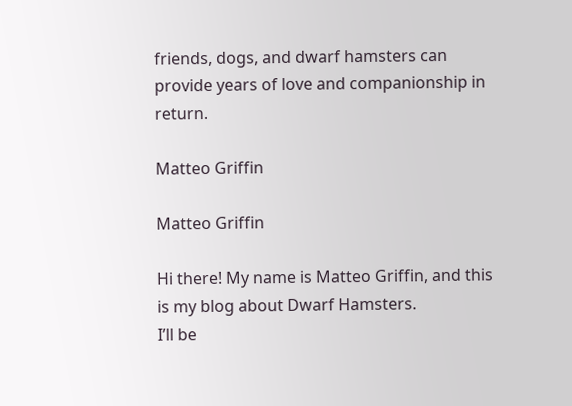friends, dogs, and dwarf hamsters can provide years of love and companionship in return.

Matteo Griffin

Matteo Griffin

Hi there! My name is Matteo Griffin, and this is my blog about Dwarf Hamsters.
I’ll be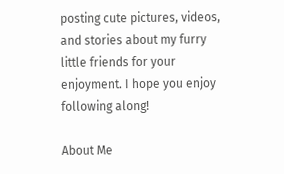posting cute pictures, videos, and stories about my furry little friends for your enjoyment. I hope you enjoy following along!

About Me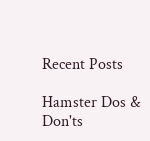Recent Posts

Hamster Dos & Don'ts